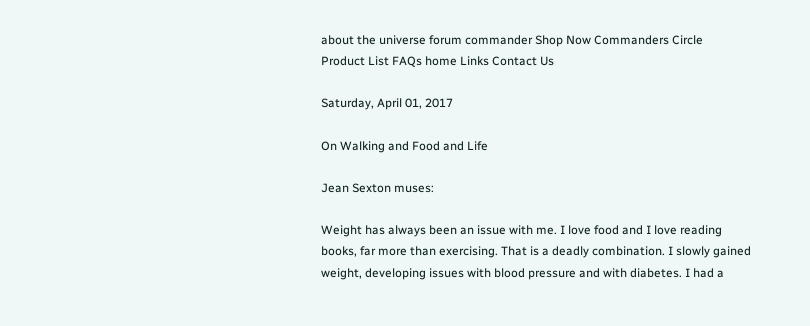about the universe forum commander Shop Now Commanders Circle
Product List FAQs home Links Contact Us

Saturday, April 01, 2017

On Walking and Food and Life

Jean Sexton muses:

Weight has always been an issue with me. I love food and I love reading books, far more than exercising. That is a deadly combination. I slowly gained weight, developing issues with blood pressure and with diabetes. I had a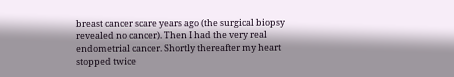breast cancer scare years ago (the surgical biopsy revealed no cancer). Then I had the very real endometrial cancer. Shortly thereafter my heart stopped twice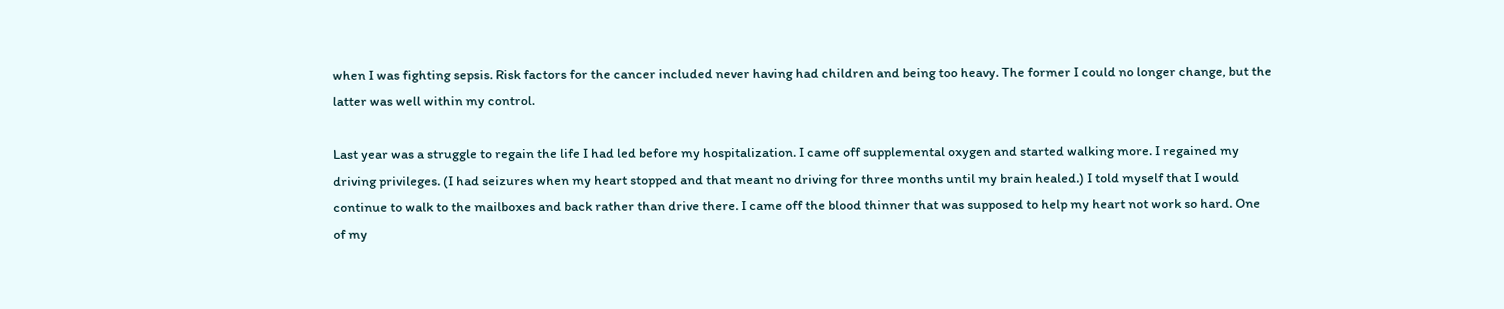when I was fighting sepsis. Risk factors for the cancer included never having had children and being too heavy. The former I could no longer change, but the latter was well within my control.

Last year was a struggle to regain the life I had led before my hospitalization. I came off supplemental oxygen and started walking more. I regained my driving privileges. (I had seizures when my heart stopped and that meant no driving for three months until my brain healed.) I told myself that I would continue to walk to the mailboxes and back rather than drive there. I came off the blood thinner that was supposed to help my heart not work so hard. One of my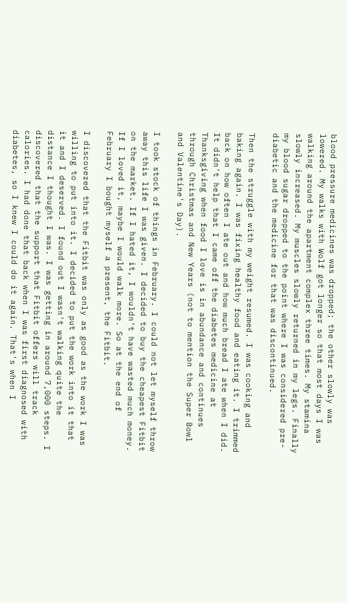blood pressure medicines was dropped; the other slowly was lowered. My walks with Wolf got longer so that most days I was walking around the apartment complex three times. My stamina slowly increased. My muscles slowly returned in my legs. Finally my blood sugar dropped to the point where I was considered pre-diabetic and the medicine for that was discontinued.

Then the struggle with my weight resumed. I was cooking and baking again. I was fixing healthy food and eating it. I trimmed back on how often I ate out and how much bread I ate when I did. It didn't help that I came off the diabetes medicine at Thanksgiving when food I love is in abundance and continues through Christmas and New Years (not to mention the Super Bowl and Valentine's Day).

I took stock of things in February. I could not let myself throw away this life I was given. I decided to buy the cheapest Fitbit on the market. If I hated it, I wouldn't have wasted much money. If I loved it, maybe I would walk more. So at the end of February I bought myself a present, the Fitbit.

I discovered that the Fitbit was only as good as the work I was willing to put into it. I decided to put the work into it that it and I deserved. I found out I wasn't walking quite the distance I thought I was. I was getting in around 7,000 steps. I discovered that the support that Fitbit offers will track calories. I had done that back when I was first diagnosed with diabetes, so I knew I could do it again. That's when I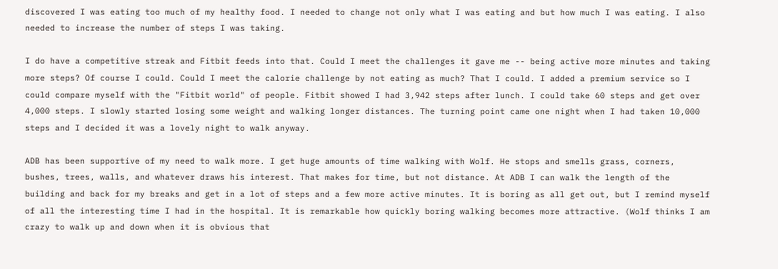discovered I was eating too much of my healthy food. I needed to change not only what I was eating and but how much I was eating. I also needed to increase the number of steps I was taking.

I do have a competitive streak and Fitbit feeds into that. Could I meet the challenges it gave me -- being active more minutes and taking more steps? Of course I could. Could I meet the calorie challenge by not eating as much? That I could. I added a premium service so I could compare myself with the "Fitbit world" of people. Fitbit showed I had 3,942 steps after lunch. I could take 60 steps and get over 4,000 steps. I slowly started losing some weight and walking longer distances. The turning point came one night when I had taken 10,000 steps and I decided it was a lovely night to walk anyway.

ADB has been supportive of my need to walk more. I get huge amounts of time walking with Wolf. He stops and smells grass, corners, bushes, trees, walls, and whatever draws his interest. That makes for time, but not distance. At ADB I can walk the length of the building and back for my breaks and get in a lot of steps and a few more active minutes. It is boring as all get out, but I remind myself of all the interesting time I had in the hospital. It is remarkable how quickly boring walking becomes more attractive. (Wolf thinks I am crazy to walk up and down when it is obvious that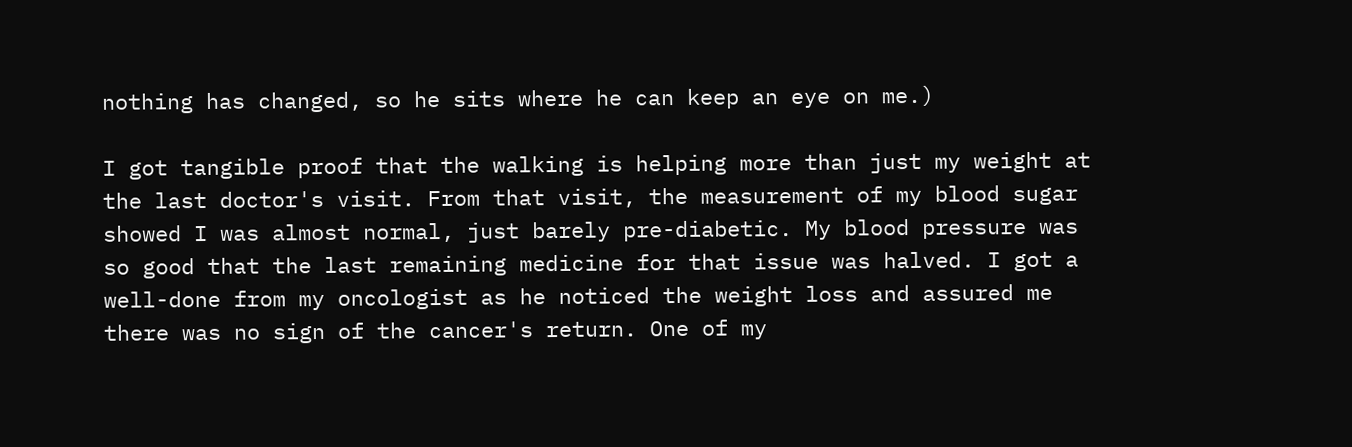nothing has changed, so he sits where he can keep an eye on me.)

I got tangible proof that the walking is helping more than just my weight at the last doctor's visit. From that visit, the measurement of my blood sugar showed I was almost normal, just barely pre-diabetic. My blood pressure was so good that the last remaining medicine for that issue was halved. I got a well-done from my oncologist as he noticed the weight loss and assured me there was no sign of the cancer's return. One of my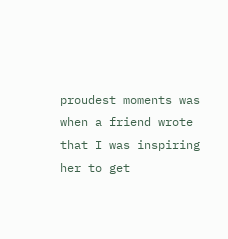proudest moments was when a friend wrote that I was inspiring her to get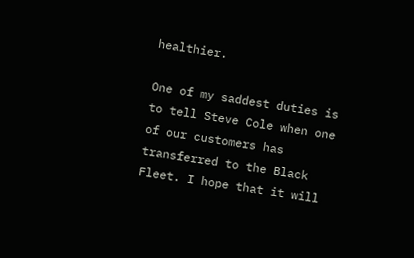healthier.

One of my saddest duties is to tell Steve Cole when one of our customers has transferred to the Black Fleet. I hope that it will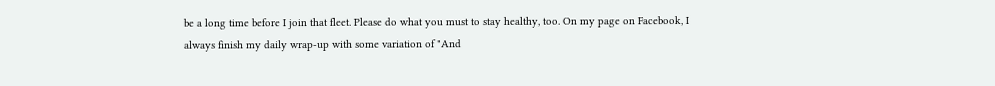be a long time before I join that fleet. Please do what you must to stay healthy, too. On my page on Facebook, I always finish my daily wrap-up with some variation of "And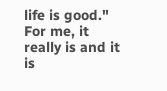life is good." For me, it really is and it is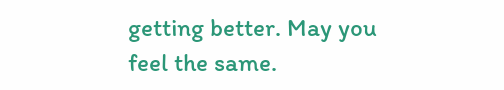getting better. May you feel the same.